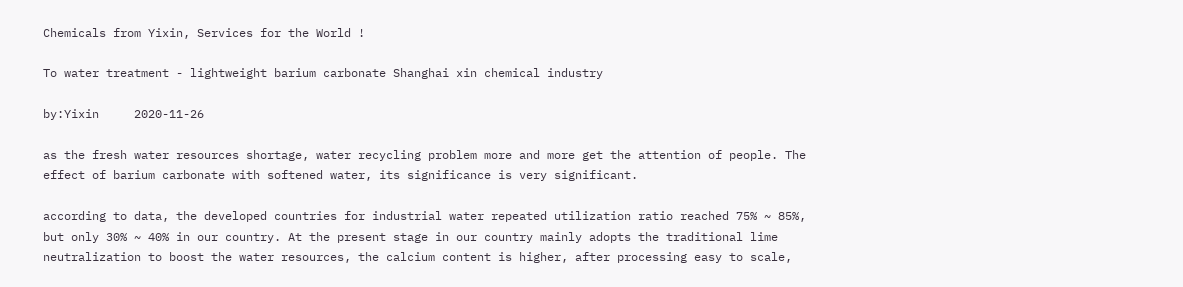Chemicals from Yixin, Services for the World !

To water treatment - lightweight barium carbonate Shanghai xin chemical industry

by:Yixin     2020-11-26

as the fresh water resources shortage, water recycling problem more and more get the attention of people. The effect of barium carbonate with softened water, its significance is very significant.

according to data, the developed countries for industrial water repeated utilization ratio reached 75% ~ 85%, but only 30% ~ 40% in our country. At the present stage in our country mainly adopts the traditional lime neutralization to boost the water resources, the calcium content is higher, after processing easy to scale,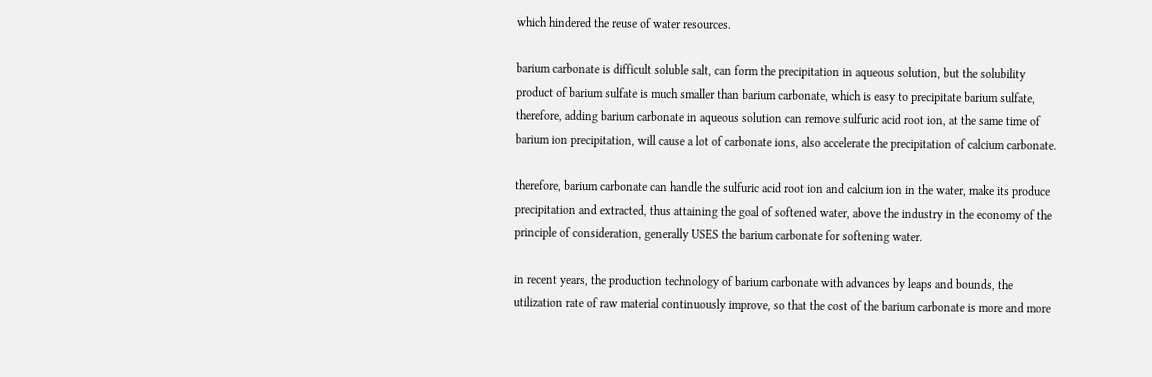which hindered the reuse of water resources.

barium carbonate is difficult soluble salt, can form the precipitation in aqueous solution, but the solubility product of barium sulfate is much smaller than barium carbonate, which is easy to precipitate barium sulfate, therefore, adding barium carbonate in aqueous solution can remove sulfuric acid root ion, at the same time of barium ion precipitation, will cause a lot of carbonate ions, also accelerate the precipitation of calcium carbonate.

therefore, barium carbonate can handle the sulfuric acid root ion and calcium ion in the water, make its produce precipitation and extracted, thus attaining the goal of softened water, above the industry in the economy of the principle of consideration, generally USES the barium carbonate for softening water.

in recent years, the production technology of barium carbonate with advances by leaps and bounds, the utilization rate of raw material continuously improve, so that the cost of the barium carbonate is more and more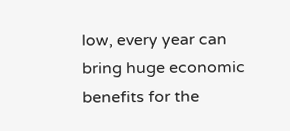low, every year can bring huge economic benefits for the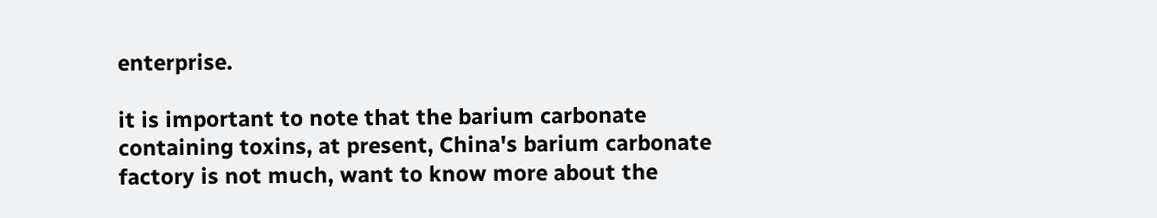enterprise.

it is important to note that the barium carbonate containing toxins, at present, China's barium carbonate factory is not much, want to know more about the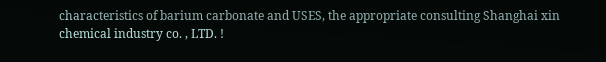characteristics of barium carbonate and USES, the appropriate consulting Shanghai xin chemical industry co. , LTD. !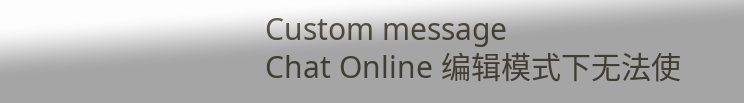Custom message
Chat Online 编辑模式下无法使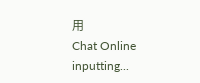用
Chat Online inputting...